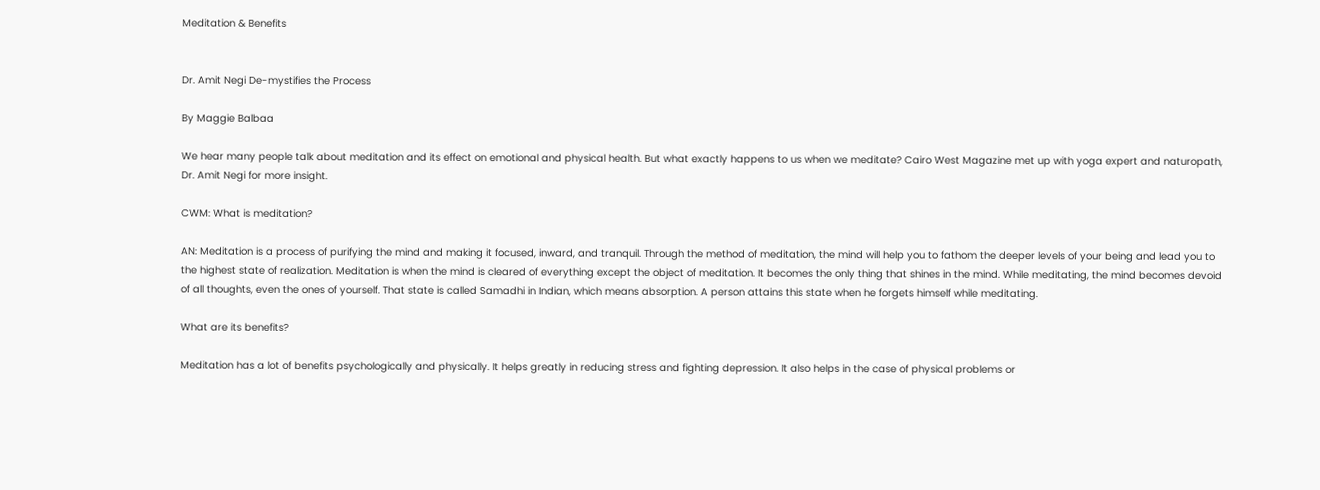Meditation & Benefits


Dr. Amit Negi De-mystifies the Process

By Maggie Balbaa

We hear many people talk about meditation and its effect on emotional and physical health. But what exactly happens to us when we meditate? Cairo West Magazine met up with yoga expert and naturopath, Dr. Amit Negi for more insight.

CWM: What is meditation?

AN: Meditation is a process of purifying the mind and making it focused, inward, and tranquil. Through the method of meditation, the mind will help you to fathom the deeper levels of your being and lead you to the highest state of realization. Meditation is when the mind is cleared of everything except the object of meditation. It becomes the only thing that shines in the mind. While meditating, the mind becomes devoid of all thoughts, even the ones of yourself. That state is called Samadhi in Indian, which means absorption. A person attains this state when he forgets himself while meditating.

What are its benefits?

Meditation has a lot of benefits psychologically and physically. It helps greatly in reducing stress and fighting depression. It also helps in the case of physical problems or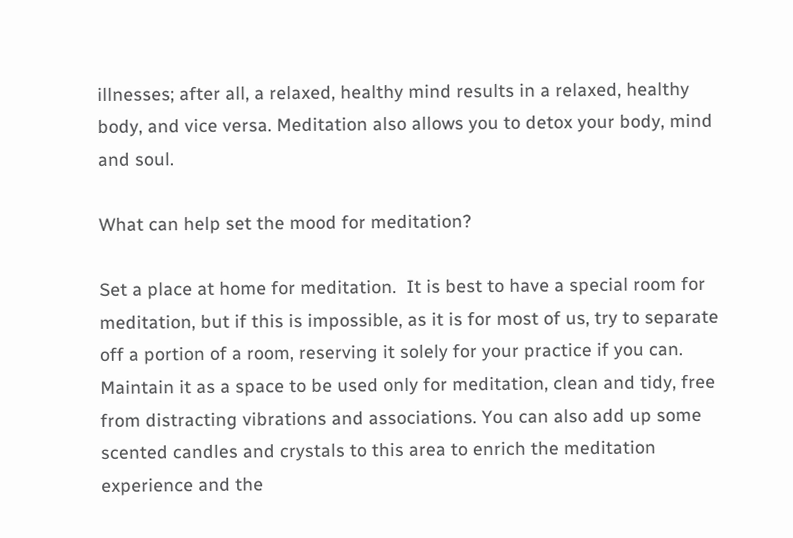illnesses; after all, a relaxed, healthy mind results in a relaxed, healthy body, and vice versa. Meditation also allows you to detox your body, mind and soul.

What can help set the mood for meditation?

Set a place at home for meditation.  It is best to have a special room for meditation, but if this is impossible, as it is for most of us, try to separate off a portion of a room, reserving it solely for your practice if you can. Maintain it as a space to be used only for meditation, clean and tidy, free from distracting vibrations and associations. You can also add up some scented candles and crystals to this area to enrich the meditation experience and the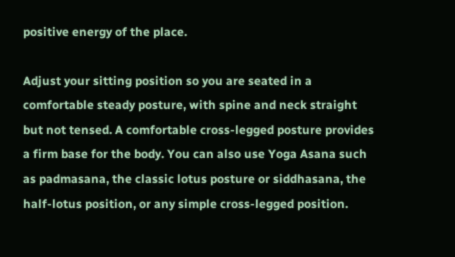positive energy of the place.

Adjust your sitting position so you are seated in a comfortable steady posture, with spine and neck straight but not tensed. A comfortable cross-legged posture provides a firm base for the body. You can also use Yoga Asana such as padmasana, the classic lotus posture or siddhasana, the half-lotus position, or any simple cross-legged position.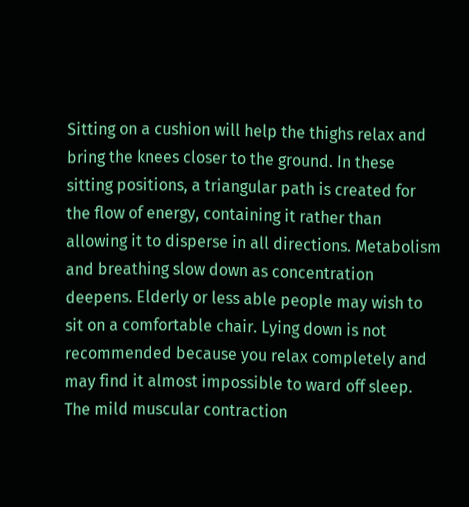Sitting on a cushion will help the thighs relax and bring the knees closer to the ground. In these sitting positions, a triangular path is created for the flow of energy, containing it rather than allowing it to disperse in all directions. Metabolism and breathing slow down as concentration deepens. Elderly or less able people may wish to sit on a comfortable chair. Lying down is not recommended because you relax completely and may find it almost impossible to ward off sleep. The mild muscular contraction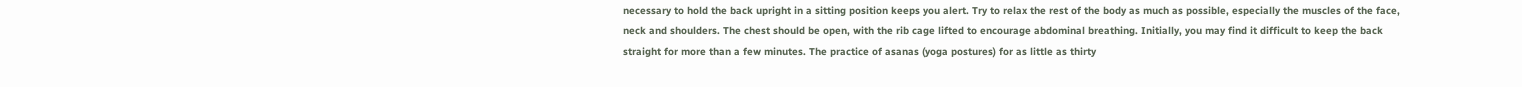necessary to hold the back upright in a sitting position keeps you alert. Try to relax the rest of the body as much as possible, especially the muscles of the face, neck and shoulders. The chest should be open, with the rib cage lifted to encourage abdominal breathing. Initially, you may find it difficult to keep the back straight for more than a few minutes. The practice of asanas (yoga postures) for as little as thirty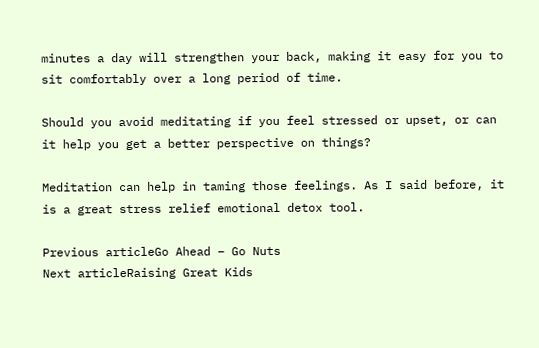minutes a day will strengthen your back, making it easy for you to sit comfortably over a long period of time.

Should you avoid meditating if you feel stressed or upset, or can it help you get a better perspective on things?

Meditation can help in taming those feelings. As I said before, it is a great stress relief emotional detox tool.

Previous articleGo Ahead – Go Nuts
Next articleRaising Great Kids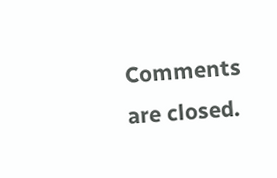Comments are closed.